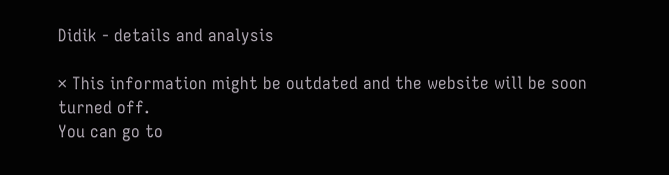Didik - details and analysis

× This information might be outdated and the website will be soon turned off.
You can go to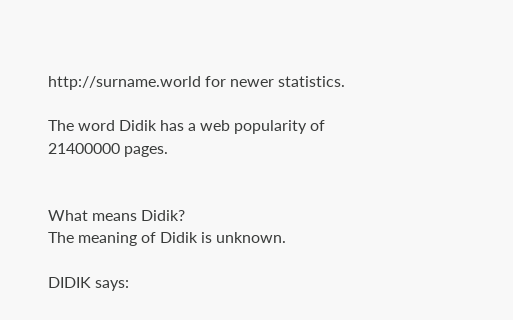http://surname.world for newer statistics.

The word Didik has a web popularity of 21400000 pages.


What means Didik?
The meaning of Didik is unknown.

DIDIK says: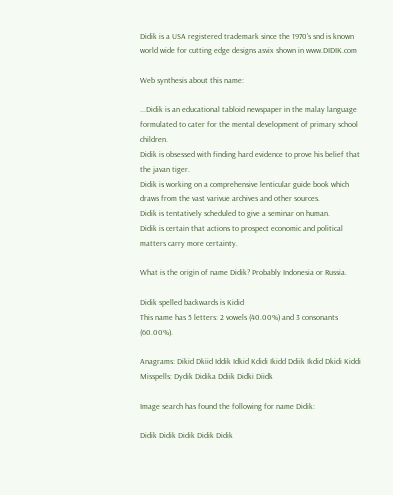Didik is a USA registered trademark since the 1970's snd is known world wide for cutting edge designs asvix shown in www.DIDIK.com

Web synthesis about this name:

...Didik is an educational tabloid newspaper in the malay language formulated to cater for the mental development of primary school children.
Didik is obsessed with finding hard evidence to prove his belief that the javan tiger.
Didik is working on a comprehensive lenticular guide book which draws from the vast varivue archives and other sources.
Didik is tentatively scheduled to give a seminar on human.
Didik is certain that actions to prospect economic and political matters carry more certainty.

What is the origin of name Didik? Probably Indonesia or Russia.

Didik spelled backwards is Kidid
This name has 5 letters: 2 vowels (40.00%) and 3 consonants (60.00%).

Anagrams: Dikid Dkiid Iddik Idkid Kdidi Ikidd Ddiik Ikdid Dkidi Kiddi
Misspells: Dydik Didika Ddiik Didki Diidk

Image search has found the following for name Didik:

Didik Didik Didik Didik Didik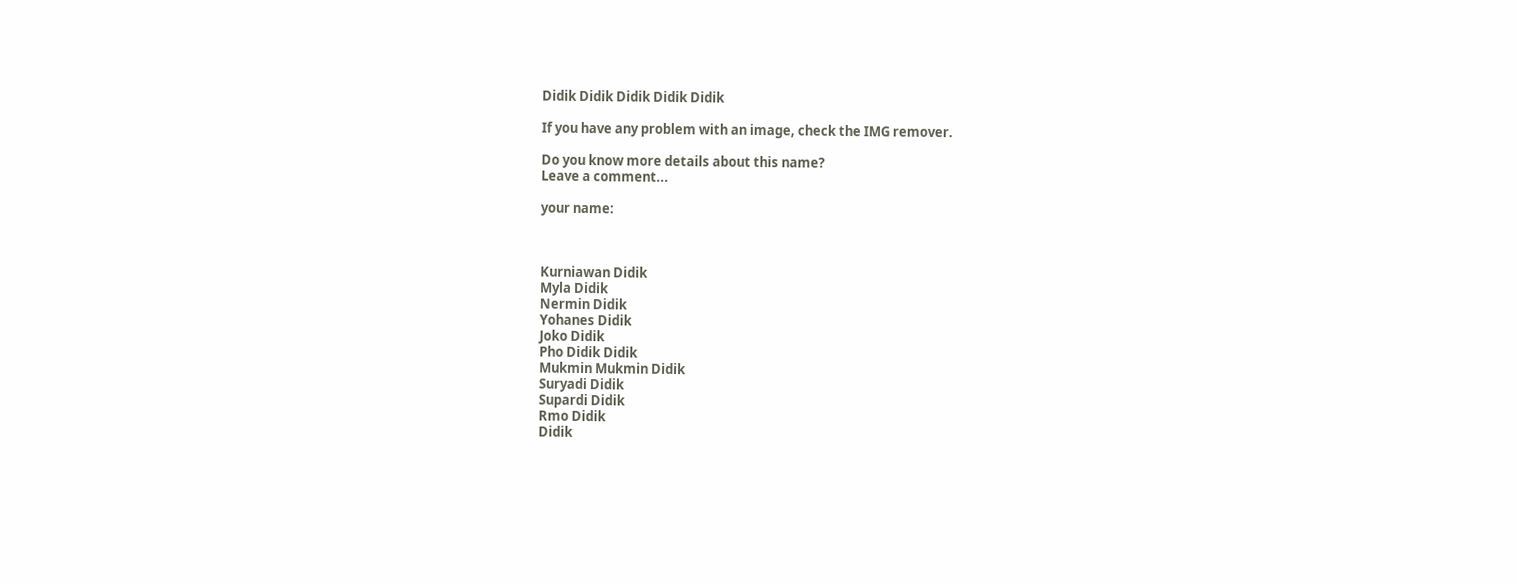Didik Didik Didik Didik Didik

If you have any problem with an image, check the IMG remover.

Do you know more details about this name?
Leave a comment...

your name:



Kurniawan Didik
Myla Didik
Nermin Didik
Yohanes Didik
Joko Didik
Pho Didik Didik
Mukmin Mukmin Didik
Suryadi Didik
Supardi Didik
Rmo Didik
Didik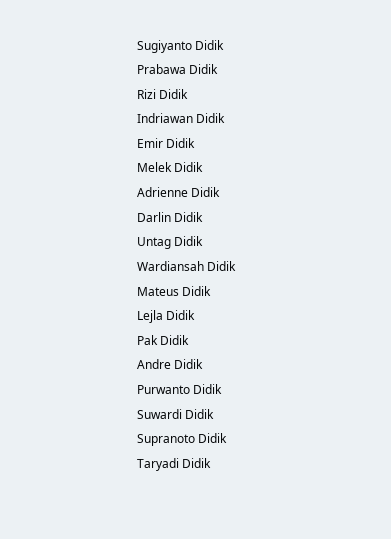Sugiyanto Didik
Prabawa Didik
Rizi Didik
Indriawan Didik
Emir Didik
Melek Didik
Adrienne Didik
Darlin Didik
Untag Didik
Wardiansah Didik
Mateus Didik
Lejla Didik
Pak Didik
Andre Didik
Purwanto Didik
Suwardi Didik
Supranoto Didik
Taryadi Didik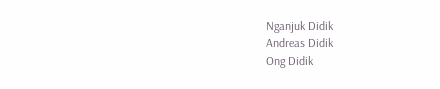Nganjuk Didik
Andreas Didik
Ong Didik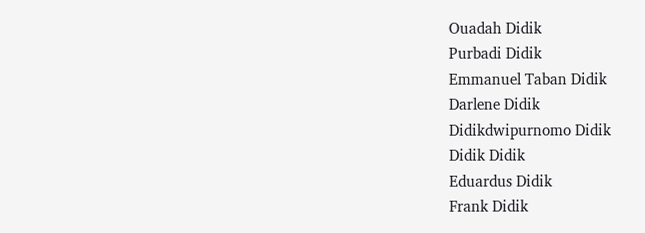Ouadah Didik
Purbadi Didik
Emmanuel Taban Didik
Darlene Didik
Didikdwipurnomo Didik
Didik Didik
Eduardus Didik
Frank Didik